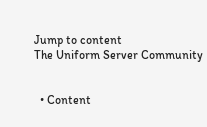Jump to content
The Uniform Server Community


  • Content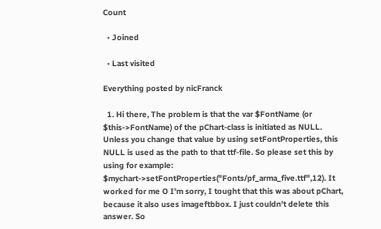Count

  • Joined

  • Last visited

Everything posted by nicFranck

  1. Hi there, The problem is that the var $FontName (or $this->FontName) of the pChart-class is initiated as NULL. Unless you change that value by using setFontProperties, this NULL is used as the path to that ttf-file. So please set this by using for example: $mychart->setFontProperties("Fonts/pf_arma_five.ttf",12). It worked for me O I'm sorry, I tought that this was about pChart, because it also uses imageftbbox. I just couldn't delete this answer. So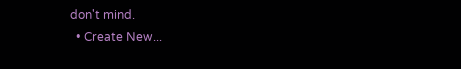don't mind.
  • Create New...